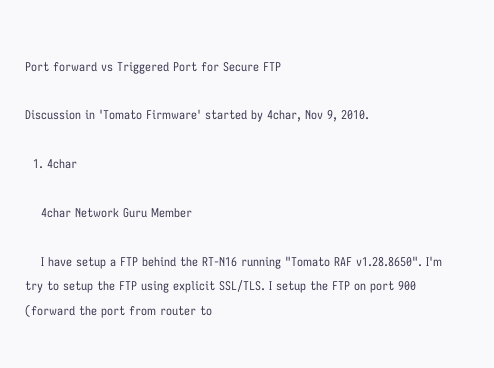Port forward vs Triggered Port for Secure FTP

Discussion in 'Tomato Firmware' started by 4char, Nov 9, 2010.

  1. 4char

    4char Network Guru Member

    I have setup a FTP behind the RT-N16 running "Tomato RAF v1.28.8650". I'm try to setup the FTP using explicit SSL/TLS. I setup the FTP on port 900 (forward the port from router to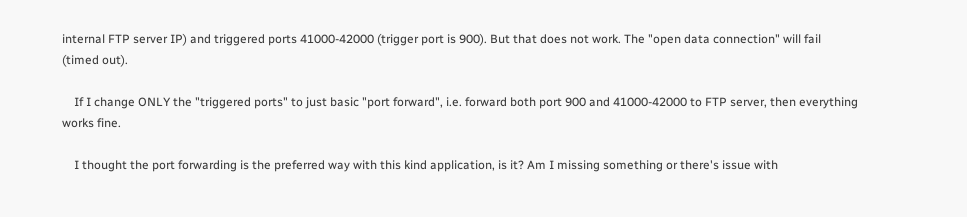internal FTP server IP) and triggered ports 41000-42000 (trigger port is 900). But that does not work. The "open data connection" will fail (timed out).

    If I change ONLY the "triggered ports" to just basic "port forward", i.e. forward both port 900 and 41000-42000 to FTP server, then everything works fine.

    I thought the port forwarding is the preferred way with this kind application, is it? Am I missing something or there's issue with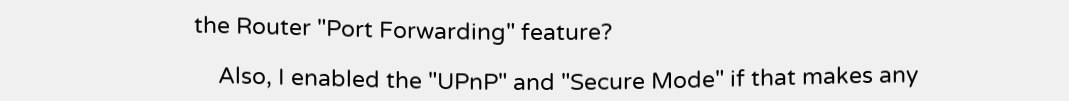the Router "Port Forwarding" feature?

    Also, I enabled the "UPnP" and "Secure Mode" if that makes any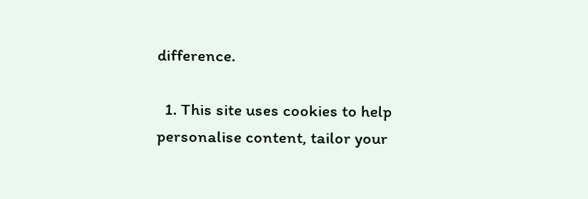difference.

  1. This site uses cookies to help personalise content, tailor your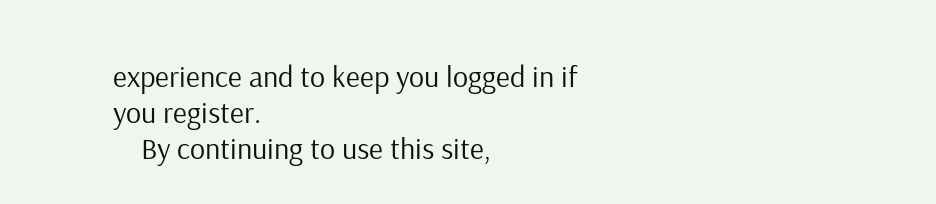experience and to keep you logged in if you register.
    By continuing to use this site,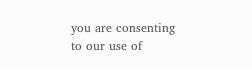you are consenting to our use of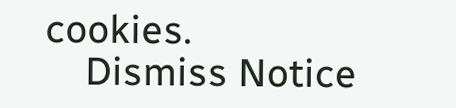cookies.
    Dismiss Notice